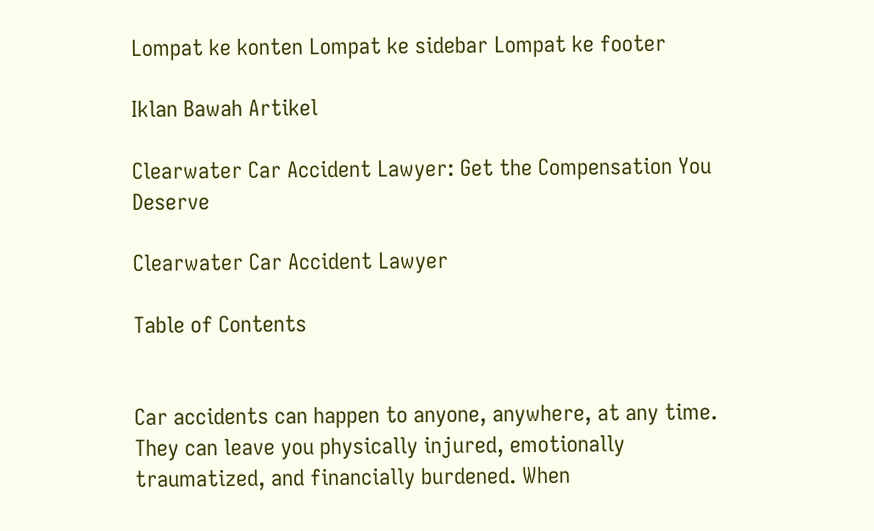Lompat ke konten Lompat ke sidebar Lompat ke footer

Iklan Bawah Artikel

Clearwater Car Accident Lawyer: Get the Compensation You Deserve

Clearwater Car Accident Lawyer

Table of Contents


Car accidents can happen to anyone, anywhere, at any time. They can leave you physically injured, emotionally traumatized, and financially burdened. When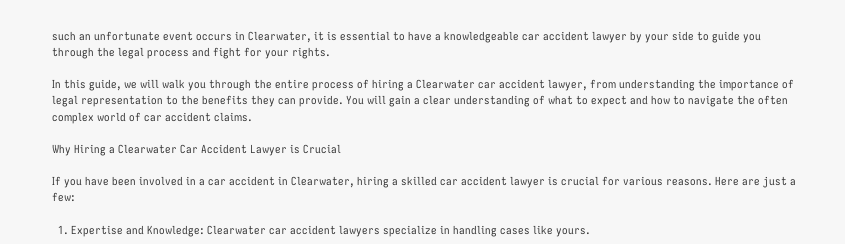such an unfortunate event occurs in Clearwater, it is essential to have a knowledgeable car accident lawyer by your side to guide you through the legal process and fight for your rights.

In this guide, we will walk you through the entire process of hiring a Clearwater car accident lawyer, from understanding the importance of legal representation to the benefits they can provide. You will gain a clear understanding of what to expect and how to navigate the often complex world of car accident claims.

Why Hiring a Clearwater Car Accident Lawyer is Crucial

If you have been involved in a car accident in Clearwater, hiring a skilled car accident lawyer is crucial for various reasons. Here are just a few:

  1. Expertise and Knowledge: Clearwater car accident lawyers specialize in handling cases like yours.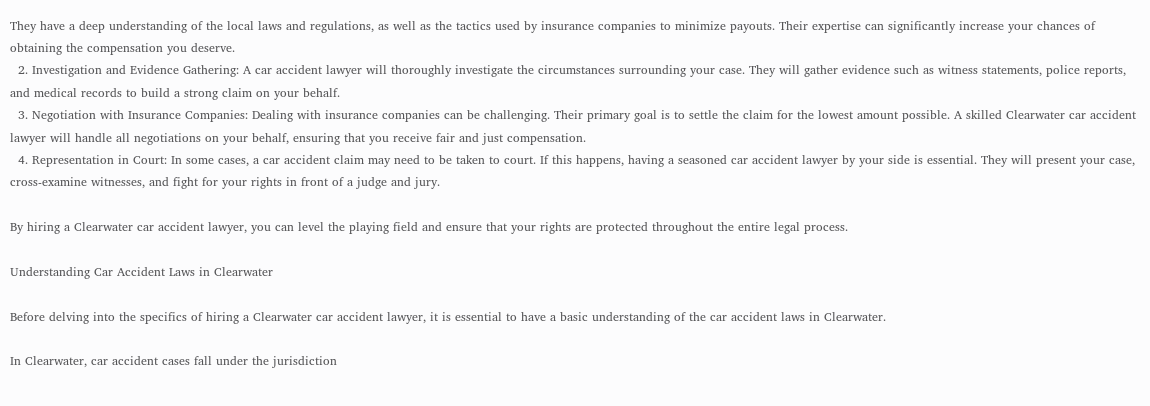They have a deep understanding of the local laws and regulations, as well as the tactics used by insurance companies to minimize payouts. Their expertise can significantly increase your chances of obtaining the compensation you deserve.
  2. Investigation and Evidence Gathering: A car accident lawyer will thoroughly investigate the circumstances surrounding your case. They will gather evidence such as witness statements, police reports, and medical records to build a strong claim on your behalf.
  3. Negotiation with Insurance Companies: Dealing with insurance companies can be challenging. Their primary goal is to settle the claim for the lowest amount possible. A skilled Clearwater car accident lawyer will handle all negotiations on your behalf, ensuring that you receive fair and just compensation.
  4. Representation in Court: In some cases, a car accident claim may need to be taken to court. If this happens, having a seasoned car accident lawyer by your side is essential. They will present your case, cross-examine witnesses, and fight for your rights in front of a judge and jury.

By hiring a Clearwater car accident lawyer, you can level the playing field and ensure that your rights are protected throughout the entire legal process.

Understanding Car Accident Laws in Clearwater

Before delving into the specifics of hiring a Clearwater car accident lawyer, it is essential to have a basic understanding of the car accident laws in Clearwater.

In Clearwater, car accident cases fall under the jurisdiction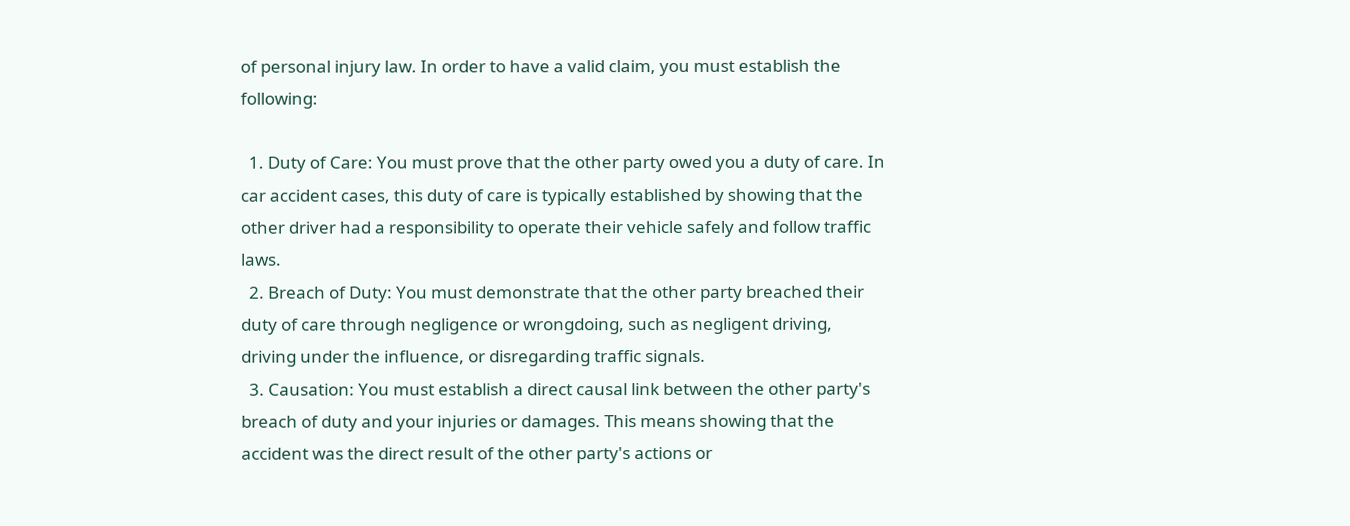of personal injury law. In order to have a valid claim, you must establish the following:

  1. Duty of Care: You must prove that the other party owed you a duty of care. In car accident cases, this duty of care is typically established by showing that the other driver had a responsibility to operate their vehicle safely and follow traffic laws.
  2. Breach of Duty: You must demonstrate that the other party breached their duty of care through negligence or wrongdoing, such as negligent driving, driving under the influence, or disregarding traffic signals.
  3. Causation: You must establish a direct causal link between the other party's breach of duty and your injuries or damages. This means showing that the accident was the direct result of the other party's actions or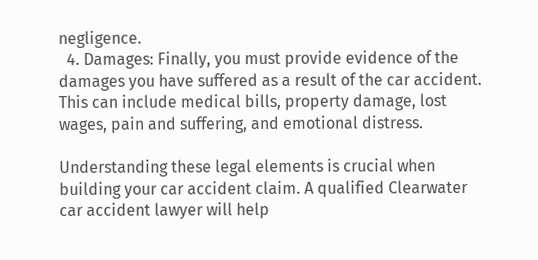negligence.
  4. Damages: Finally, you must provide evidence of the damages you have suffered as a result of the car accident. This can include medical bills, property damage, lost wages, pain and suffering, and emotional distress.

Understanding these legal elements is crucial when building your car accident claim. A qualified Clearwater car accident lawyer will help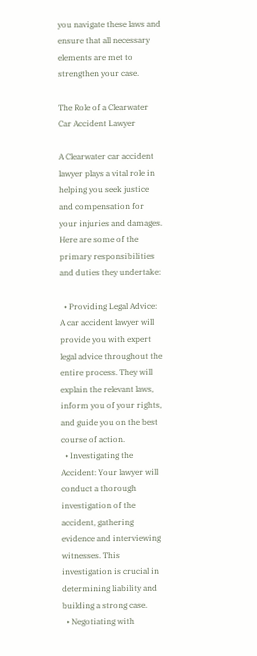you navigate these laws and ensure that all necessary elements are met to strengthen your case.

The Role of a Clearwater Car Accident Lawyer

A Clearwater car accident lawyer plays a vital role in helping you seek justice and compensation for your injuries and damages. Here are some of the primary responsibilities and duties they undertake:

  • Providing Legal Advice: A car accident lawyer will provide you with expert legal advice throughout the entire process. They will explain the relevant laws, inform you of your rights, and guide you on the best course of action.
  • Investigating the Accident: Your lawyer will conduct a thorough investigation of the accident, gathering evidence and interviewing witnesses. This investigation is crucial in determining liability and building a strong case.
  • Negotiating with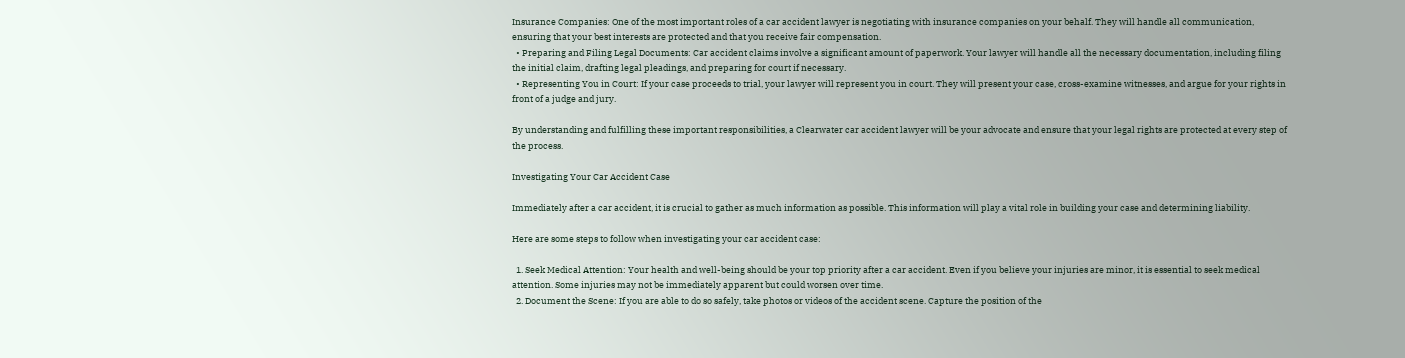Insurance Companies: One of the most important roles of a car accident lawyer is negotiating with insurance companies on your behalf. They will handle all communication, ensuring that your best interests are protected and that you receive fair compensation.
  • Preparing and Filing Legal Documents: Car accident claims involve a significant amount of paperwork. Your lawyer will handle all the necessary documentation, including filing the initial claim, drafting legal pleadings, and preparing for court if necessary.
  • Representing You in Court: If your case proceeds to trial, your lawyer will represent you in court. They will present your case, cross-examine witnesses, and argue for your rights in front of a judge and jury.

By understanding and fulfilling these important responsibilities, a Clearwater car accident lawyer will be your advocate and ensure that your legal rights are protected at every step of the process.

Investigating Your Car Accident Case

Immediately after a car accident, it is crucial to gather as much information as possible. This information will play a vital role in building your case and determining liability.

Here are some steps to follow when investigating your car accident case:

  1. Seek Medical Attention: Your health and well-being should be your top priority after a car accident. Even if you believe your injuries are minor, it is essential to seek medical attention. Some injuries may not be immediately apparent but could worsen over time.
  2. Document the Scene: If you are able to do so safely, take photos or videos of the accident scene. Capture the position of the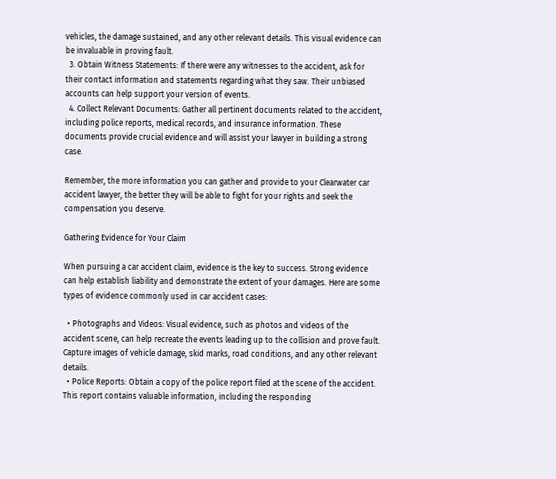vehicles, the damage sustained, and any other relevant details. This visual evidence can be invaluable in proving fault.
  3. Obtain Witness Statements: If there were any witnesses to the accident, ask for their contact information and statements regarding what they saw. Their unbiased accounts can help support your version of events.
  4. Collect Relevant Documents: Gather all pertinent documents related to the accident, including police reports, medical records, and insurance information. These documents provide crucial evidence and will assist your lawyer in building a strong case.

Remember, the more information you can gather and provide to your Clearwater car accident lawyer, the better they will be able to fight for your rights and seek the compensation you deserve.

Gathering Evidence for Your Claim

When pursuing a car accident claim, evidence is the key to success. Strong evidence can help establish liability and demonstrate the extent of your damages. Here are some types of evidence commonly used in car accident cases:

  • Photographs and Videos: Visual evidence, such as photos and videos of the accident scene, can help recreate the events leading up to the collision and prove fault. Capture images of vehicle damage, skid marks, road conditions, and any other relevant details.
  • Police Reports: Obtain a copy of the police report filed at the scene of the accident. This report contains valuable information, including the responding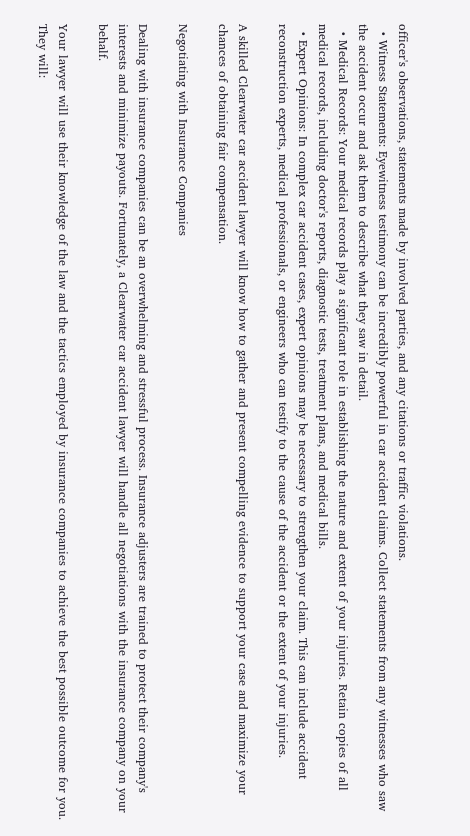officer's observations, statements made by involved parties, and any citations or traffic violations.
  • Witness Statements: Eyewitness testimony can be incredibly powerful in car accident claims. Collect statements from any witnesses who saw the accident occur and ask them to describe what they saw in detail.
  • Medical Records: Your medical records play a significant role in establishing the nature and extent of your injuries. Retain copies of all medical records, including doctor's reports, diagnostic tests, treatment plans, and medical bills.
  • Expert Opinions: In complex car accident cases, expert opinions may be necessary to strengthen your claim. This can include accident reconstruction experts, medical professionals, or engineers who can testify to the cause of the accident or the extent of your injuries.

A skilled Clearwater car accident lawyer will know how to gather and present compelling evidence to support your case and maximize your chances of obtaining fair compensation.

Negotiating with Insurance Companies

Dealing with insurance companies can be an overwhelming and stressful process. Insurance adjusters are trained to protect their company's interests and minimize payouts. Fortunately, a Clearwater car accident lawyer will handle all negotiations with the insurance company on your behalf.

Your lawyer will use their knowledge of the law and the tactics employed by insurance companies to achieve the best possible outcome for you. They will: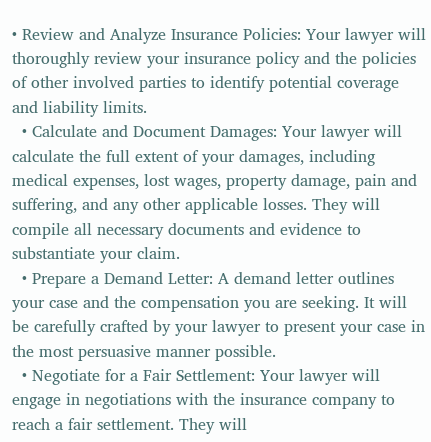• Review and Analyze Insurance Policies: Your lawyer will thoroughly review your insurance policy and the policies of other involved parties to identify potential coverage and liability limits.
  • Calculate and Document Damages: Your lawyer will calculate the full extent of your damages, including medical expenses, lost wages, property damage, pain and suffering, and any other applicable losses. They will compile all necessary documents and evidence to substantiate your claim.
  • Prepare a Demand Letter: A demand letter outlines your case and the compensation you are seeking. It will be carefully crafted by your lawyer to present your case in the most persuasive manner possible.
  • Negotiate for a Fair Settlement: Your lawyer will engage in negotiations with the insurance company to reach a fair settlement. They will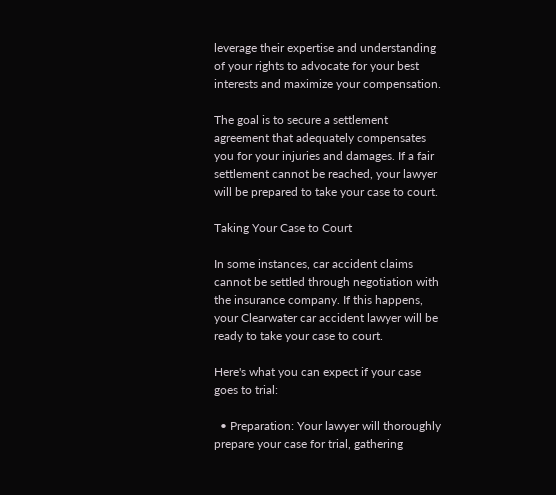leverage their expertise and understanding of your rights to advocate for your best interests and maximize your compensation.

The goal is to secure a settlement agreement that adequately compensates you for your injuries and damages. If a fair settlement cannot be reached, your lawyer will be prepared to take your case to court.

Taking Your Case to Court

In some instances, car accident claims cannot be settled through negotiation with the insurance company. If this happens, your Clearwater car accident lawyer will be ready to take your case to court.

Here's what you can expect if your case goes to trial:

  • Preparation: Your lawyer will thoroughly prepare your case for trial, gathering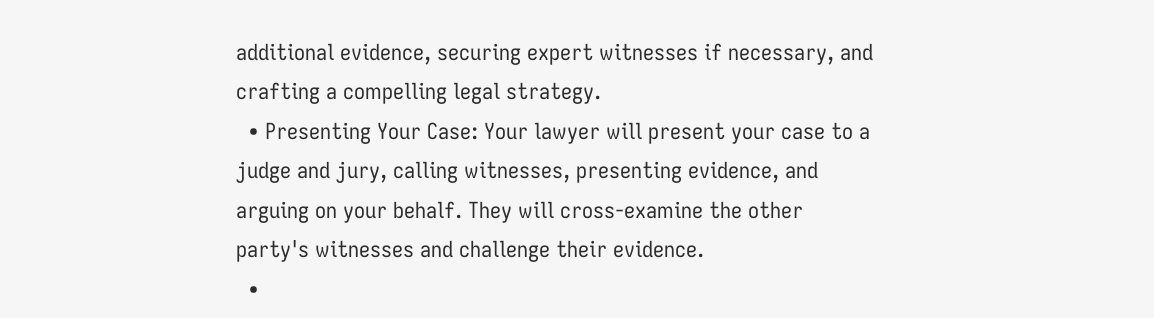additional evidence, securing expert witnesses if necessary, and crafting a compelling legal strategy.
  • Presenting Your Case: Your lawyer will present your case to a judge and jury, calling witnesses, presenting evidence, and arguing on your behalf. They will cross-examine the other party's witnesses and challenge their evidence.
  •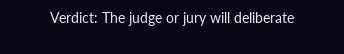Verdict: The judge or jury will deliberate